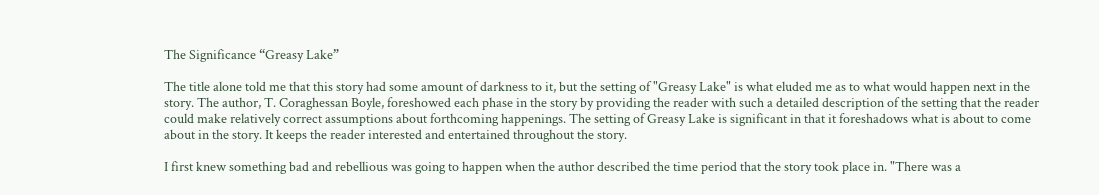The Significance “Greasy Lake”

The title alone told me that this story had some amount of darkness to it, but the setting of "Greasy Lake" is what eluded me as to what would happen next in the story. The author, T. Coraghessan Boyle, foreshowed each phase in the story by providing the reader with such a detailed description of the setting that the reader could make relatively correct assumptions about forthcoming happenings. The setting of Greasy Lake is significant in that it foreshadows what is about to come about in the story. It keeps the reader interested and entertained throughout the story.

I first knew something bad and rebellious was going to happen when the author described the time period that the story took place in. "There was a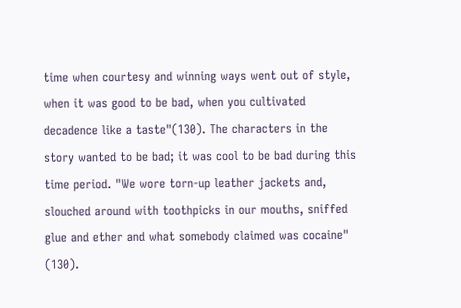time when courtesy and winning ways went out of style, when it was good to be bad, when you cultivated decadence like a taste"(130). The characters in the story wanted to be bad; it was cool to be bad during this time period. "We wore torn-up leather jackets and, slouched around with toothpicks in our mouths, sniffed glue and ether and what somebody claimed was cocaine" (130).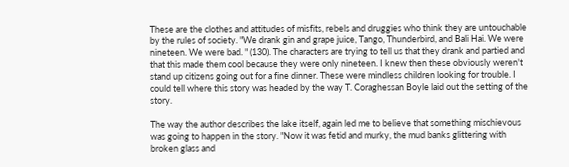These are the clothes and attitudes of misfits, rebels and druggies who think they are untouchable by the rules of society. "We drank gin and grape juice, Tango, Thunderbird, and Bali Hai. We were nineteen. We were bad. " (130). The characters are trying to tell us that they drank and partied and that this made them cool because they were only nineteen. I knew then these obviously weren't stand up citizens going out for a fine dinner. These were mindless children looking for trouble. I could tell where this story was headed by the way T. Coraghessan Boyle laid out the setting of the story.

The way the author describes the lake itself, again led me to believe that something mischievous was going to happen in the story. "Now it was fetid and murky, the mud banks glittering with broken glass and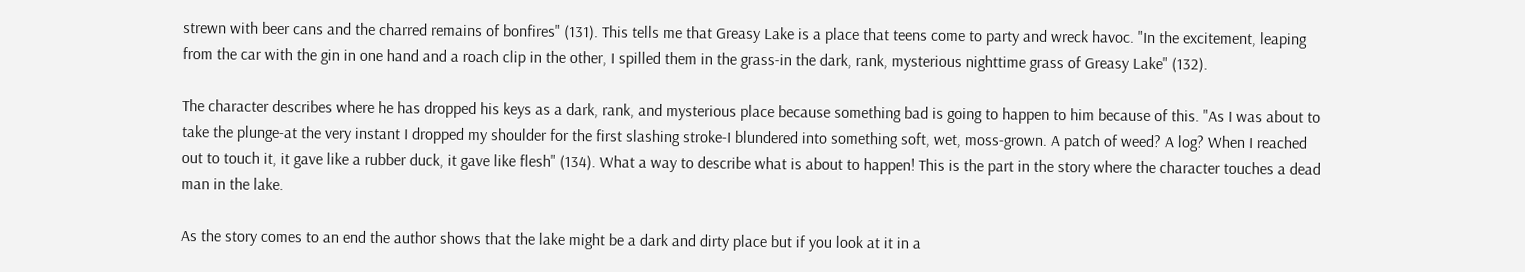strewn with beer cans and the charred remains of bonfires" (131). This tells me that Greasy Lake is a place that teens come to party and wreck havoc. "In the excitement, leaping from the car with the gin in one hand and a roach clip in the other, I spilled them in the grass-in the dark, rank, mysterious nighttime grass of Greasy Lake" (132).

The character describes where he has dropped his keys as a dark, rank, and mysterious place because something bad is going to happen to him because of this. "As I was about to take the plunge-at the very instant I dropped my shoulder for the first slashing stroke-I blundered into something soft, wet, moss-grown. A patch of weed? A log? When I reached out to touch it, it gave like a rubber duck, it gave like flesh" (134). What a way to describe what is about to happen! This is the part in the story where the character touches a dead man in the lake.

As the story comes to an end the author shows that the lake might be a dark and dirty place but if you look at it in a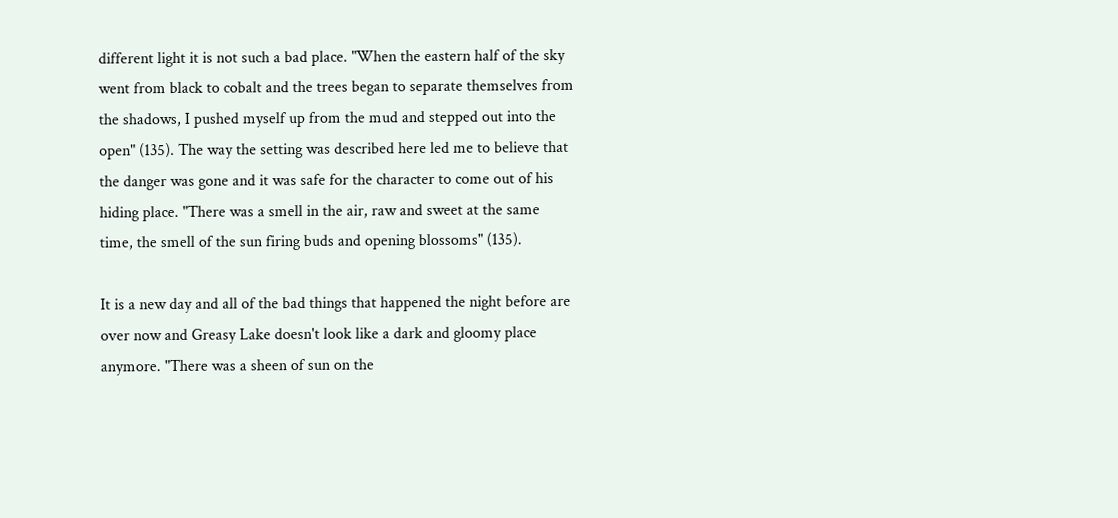different light it is not such a bad place. "When the eastern half of the sky went from black to cobalt and the trees began to separate themselves from the shadows, I pushed myself up from the mud and stepped out into the open" (135). The way the setting was described here led me to believe that the danger was gone and it was safe for the character to come out of his hiding place. "There was a smell in the air, raw and sweet at the same time, the smell of the sun firing buds and opening blossoms" (135).

It is a new day and all of the bad things that happened the night before are over now and Greasy Lake doesn't look like a dark and gloomy place anymore. "There was a sheen of sun on the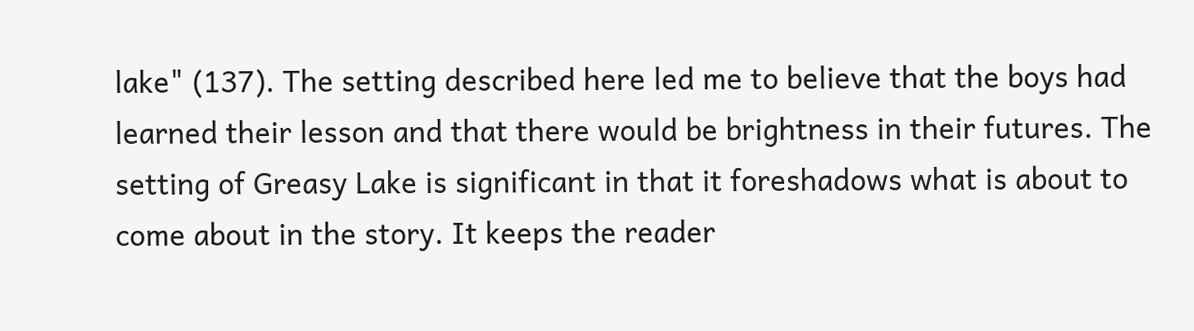lake" (137). The setting described here led me to believe that the boys had learned their lesson and that there would be brightness in their futures. The setting of Greasy Lake is significant in that it foreshadows what is about to come about in the story. It keeps the reader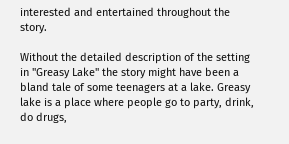interested and entertained throughout the story.

Without the detailed description of the setting in "Greasy Lake" the story might have been a bland tale of some teenagers at a lake. Greasy lake is a place where people go to party, drink, do drugs,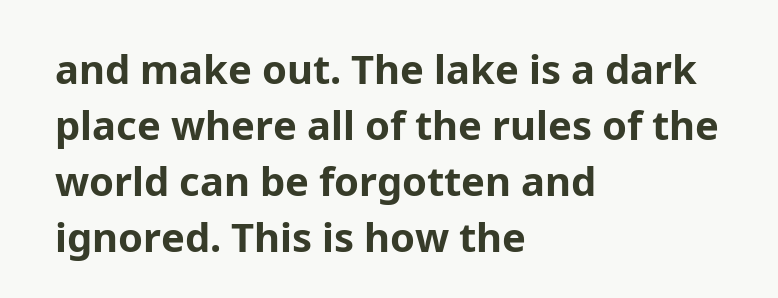and make out. The lake is a dark place where all of the rules of the world can be forgotten and ignored. This is how the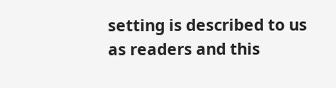setting is described to us as readers and this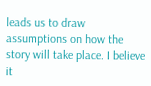leads us to draw assumptions on how the story will take place. I believe it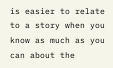is easier to relate to a story when you know as much as you can about the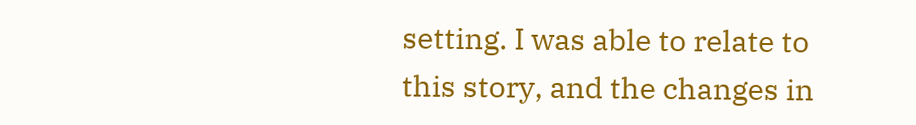setting. I was able to relate to this story, and the changes in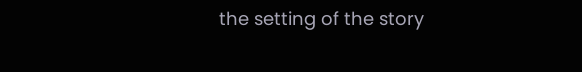the setting of the story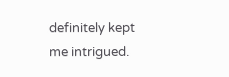definitely kept me intrigued.